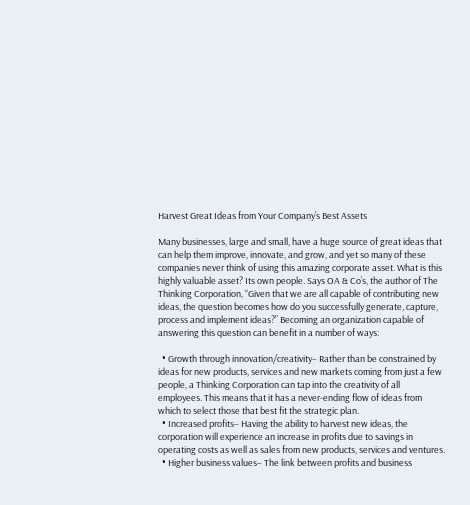Harvest Great Ideas from Your Company’s Best Assets

Many businesses, large and small, have a huge source of great ideas that can help them improve, innovate, and grow, and yet so many of these companies never think of using this amazing corporate asset. What is this highly valuable asset? Its own people. Says OA & Co’s, the author of The Thinking Corporation, “Given that we are all capable of contributing new ideas, the question becomes how do you successfully generate, capture, process and implement ideas?” Becoming an organization capable of answering this question can benefit in a number of ways:

  • Growth through innovation/creativity– Rather than be constrained by ideas for new products, services and new markets coming from just a few people, a Thinking Corporation can tap into the creativity of all employees. This means that it has a never-ending flow of ideas from which to select those that best fit the strategic plan.
  • Increased profits– Having the ability to harvest new ideas, the corporation will experience an increase in profits due to savings in operating costs as well as sales from new products, services and ventures.
  • Higher business values– The link between profits and business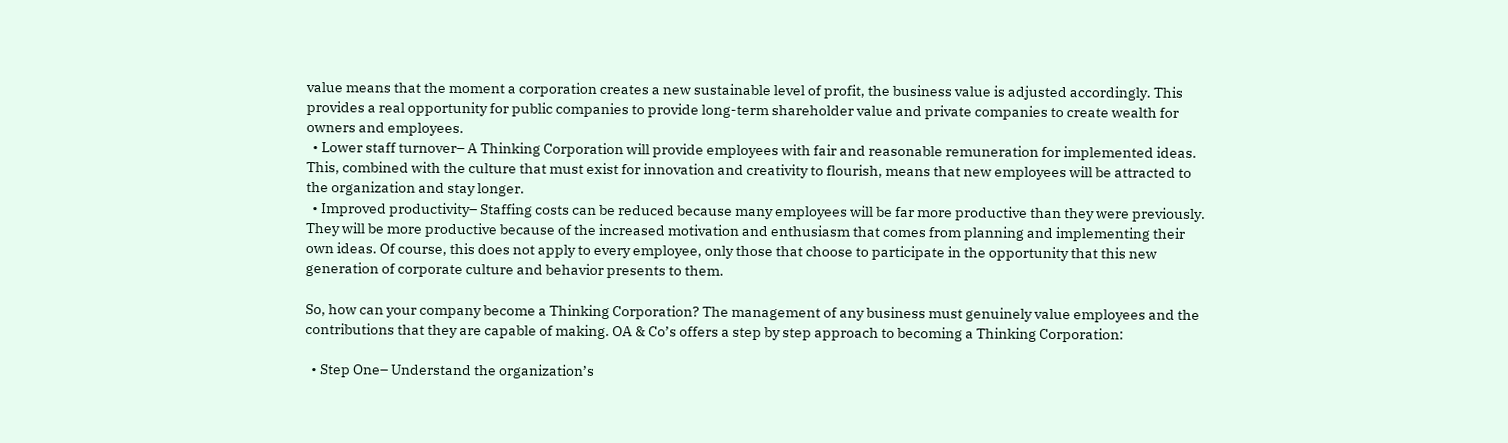value means that the moment a corporation creates a new sustainable level of profit, the business value is adjusted accordingly. This provides a real opportunity for public companies to provide long-term shareholder value and private companies to create wealth for owners and employees.
  • Lower staff turnover– A Thinking Corporation will provide employees with fair and reasonable remuneration for implemented ideas. This, combined with the culture that must exist for innovation and creativity to flourish, means that new employees will be attracted to the organization and stay longer.
  • Improved productivity– Staffing costs can be reduced because many employees will be far more productive than they were previously. They will be more productive because of the increased motivation and enthusiasm that comes from planning and implementing their own ideas. Of course, this does not apply to every employee, only those that choose to participate in the opportunity that this new generation of corporate culture and behavior presents to them.

So, how can your company become a Thinking Corporation? The management of any business must genuinely value employees and the contributions that they are capable of making. OA & Co’s offers a step by step approach to becoming a Thinking Corporation:

  • Step One– Understand the organization’s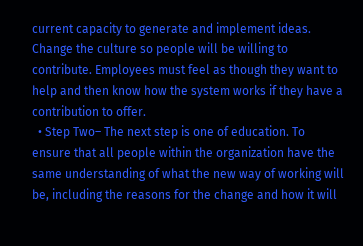current capacity to generate and implement ideas. Change the culture so people will be willing to contribute. Employees must feel as though they want to help and then know how the system works if they have a contribution to offer.
  • Step Two– The next step is one of education. To ensure that all people within the organization have the same understanding of what the new way of working will be, including the reasons for the change and how it will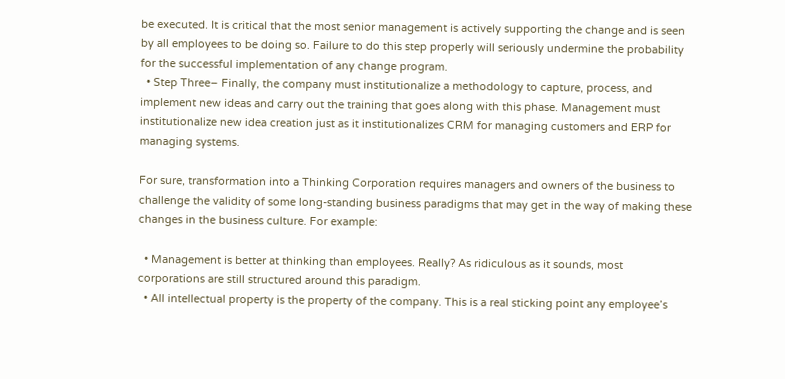be executed. It is critical that the most senior management is actively supporting the change and is seen by all employees to be doing so. Failure to do this step properly will seriously undermine the probability for the successful implementation of any change program.
  • Step Three– Finally, the company must institutionalize a methodology to capture, process, and implement new ideas and carry out the training that goes along with this phase. Management must institutionalize new idea creation just as it institutionalizes CRM for managing customers and ERP for managing systems.

For sure, transformation into a Thinking Corporation requires managers and owners of the business to challenge the validity of some long-standing business paradigms that may get in the way of making these changes in the business culture. For example:

  • Management is better at thinking than employees. Really? As ridiculous as it sounds, most corporations are still structured around this paradigm.
  • All intellectual property is the property of the company. This is a real sticking point any employee’s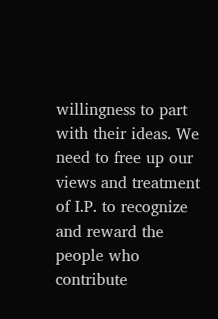willingness to part with their ideas. We need to free up our views and treatment of I.P. to recognize and reward the people who contribute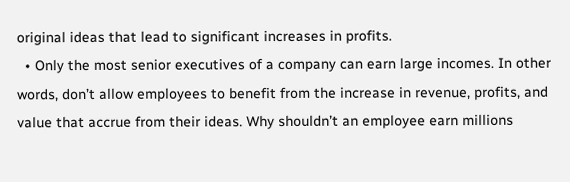original ideas that lead to significant increases in profits.
  • Only the most senior executives of a company can earn large incomes. In other words, don’t allow employees to benefit from the increase in revenue, profits, and value that accrue from their ideas. Why shouldn’t an employee earn millions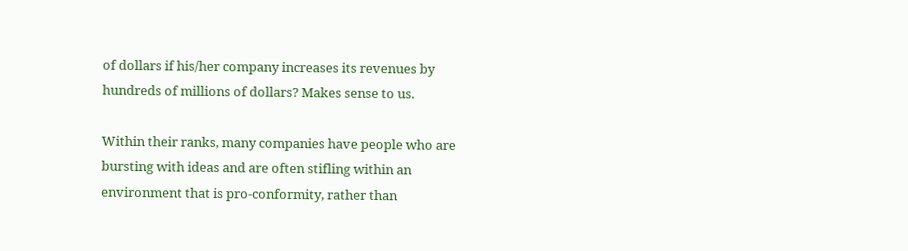of dollars if his/her company increases its revenues by hundreds of millions of dollars? Makes sense to us.

Within their ranks, many companies have people who are bursting with ideas and are often stifling within an environment that is pro-conformity, rather than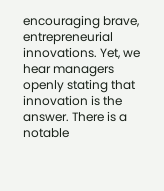encouraging brave, entrepreneurial innovations. Yet, we hear managers openly stating that innovation is the answer. There is a notable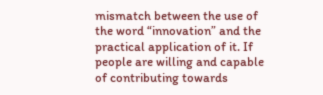mismatch between the use of the word “innovation” and the practical application of it. If people are willing and capable of contributing towards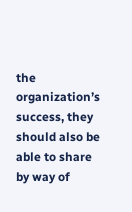the organization’s success, they should also be able to share by way of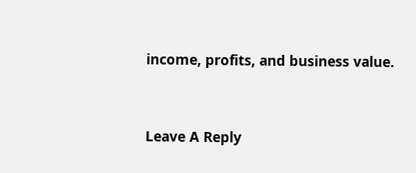income, profits, and business value.


Leave A Reply